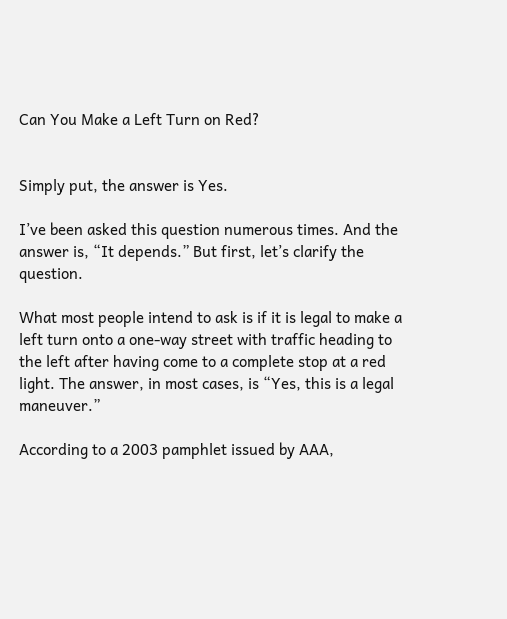Can You Make a Left Turn on Red?


Simply put, the answer is Yes.

I’ve been asked this question numerous times. And the answer is, “It depends.” But first, let’s clarify the question.

What most people intend to ask is if it is legal to make a left turn onto a one-way street with traffic heading to the left after having come to a complete stop at a red light. The answer, in most cases, is “Yes, this is a legal maneuver.”

According to a 2003 pamphlet issued by AAA,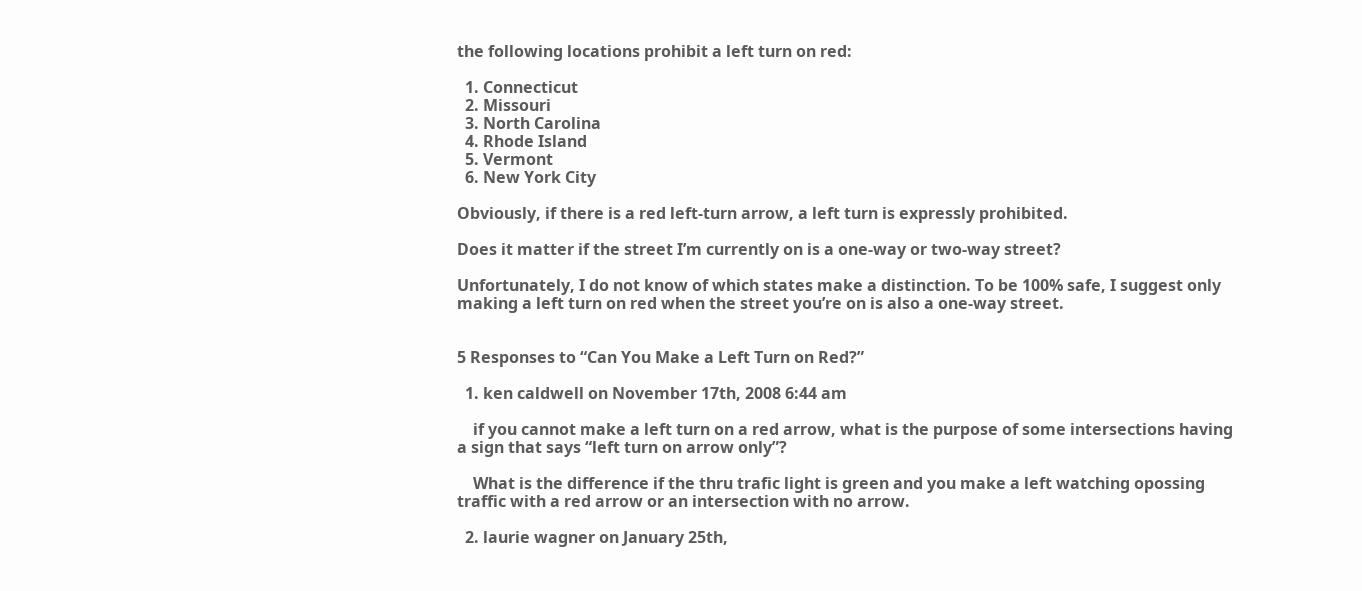the following locations prohibit a left turn on red:

  1. Connecticut
  2. Missouri
  3. North Carolina
  4. Rhode Island
  5. Vermont
  6. New York City

Obviously, if there is a red left-turn arrow, a left turn is expressly prohibited.

Does it matter if the street I’m currently on is a one-way or two-way street?

Unfortunately, I do not know of which states make a distinction. To be 100% safe, I suggest only making a left turn on red when the street you’re on is also a one-way street.


5 Responses to “Can You Make a Left Turn on Red?”

  1. ken caldwell on November 17th, 2008 6:44 am

    if you cannot make a left turn on a red arrow, what is the purpose of some intersections having a sign that says “left turn on arrow only”?

    What is the difference if the thru trafic light is green and you make a left watching opossing traffic with a red arrow or an intersection with no arrow.

  2. laurie wagner on January 25th,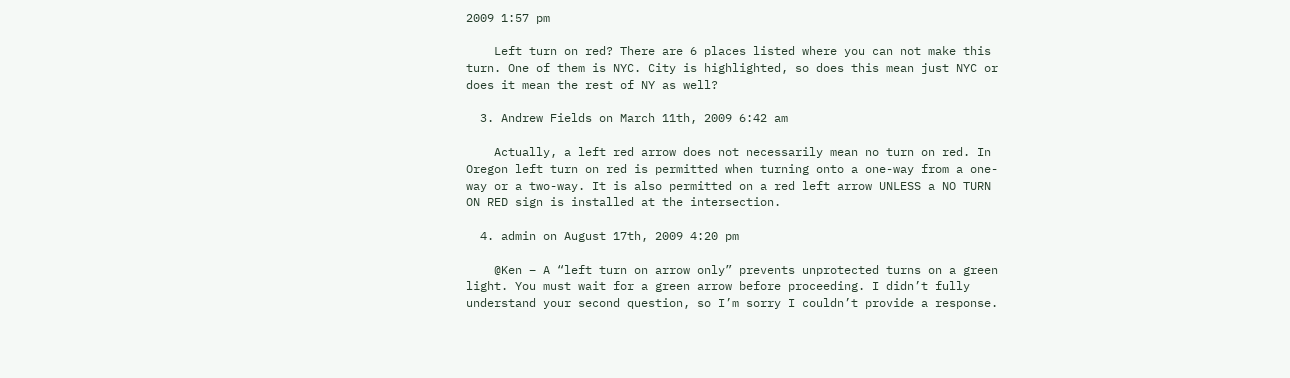2009 1:57 pm

    Left turn on red? There are 6 places listed where you can not make this turn. One of them is NYC. City is highlighted, so does this mean just NYC or does it mean the rest of NY as well?

  3. Andrew Fields on March 11th, 2009 6:42 am

    Actually, a left red arrow does not necessarily mean no turn on red. In Oregon left turn on red is permitted when turning onto a one-way from a one-way or a two-way. It is also permitted on a red left arrow UNLESS a NO TURN ON RED sign is installed at the intersection.

  4. admin on August 17th, 2009 4:20 pm

    @Ken – A “left turn on arrow only” prevents unprotected turns on a green light. You must wait for a green arrow before proceeding. I didn’t fully understand your second question, so I’m sorry I couldn’t provide a response.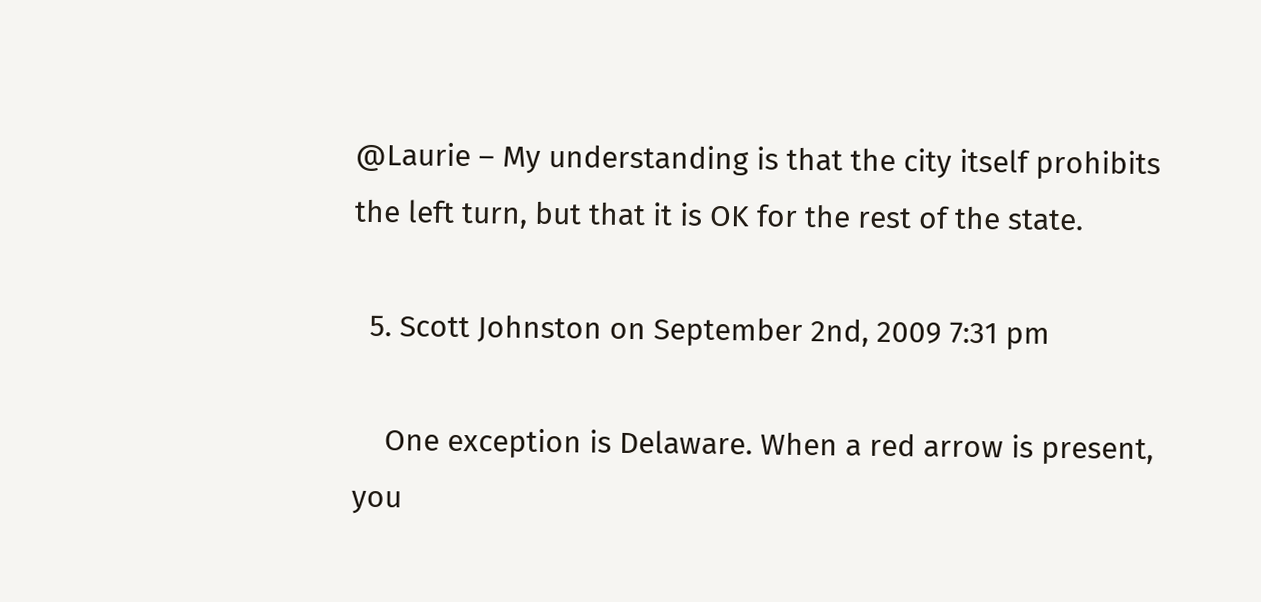@Laurie – My understanding is that the city itself prohibits the left turn, but that it is OK for the rest of the state.

  5. Scott Johnston on September 2nd, 2009 7:31 pm

    One exception is Delaware. When a red arrow is present, you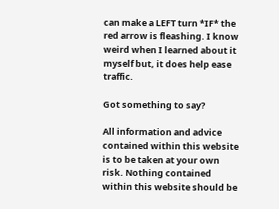can make a LEFT turn *IF* the red arrow is fleashing. I know weird when I learned about it myself but, it does help ease traffic.

Got something to say?

All information and advice contained within this website is to be taken at your own risk. Nothing contained within this website should be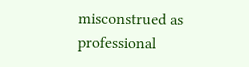misconstrued as professional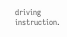driving instruction.